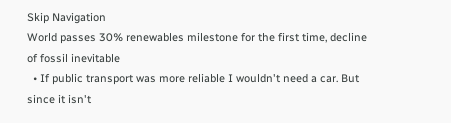Skip Navigation
World passes 30% renewables milestone for the first time, decline of fossil inevitable
  • If public transport was more reliable I wouldn't need a car. But since it isn't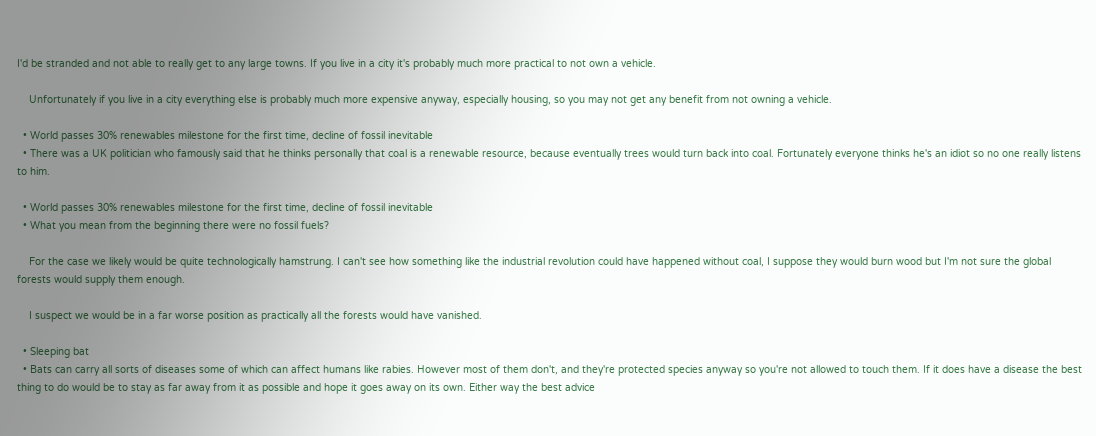I'd be stranded and not able to really get to any large towns. If you live in a city it's probably much more practical to not own a vehicle.

    Unfortunately if you live in a city everything else is probably much more expensive anyway, especially housing, so you may not get any benefit from not owning a vehicle.

  • World passes 30% renewables milestone for the first time, decline of fossil inevitable
  • There was a UK politician who famously said that he thinks personally that coal is a renewable resource, because eventually trees would turn back into coal. Fortunately everyone thinks he's an idiot so no one really listens to him.

  • World passes 30% renewables milestone for the first time, decline of fossil inevitable
  • What you mean from the beginning there were no fossil fuels?

    For the case we likely would be quite technologically hamstrung. I can't see how something like the industrial revolution could have happened without coal, I suppose they would burn wood but I'm not sure the global forests would supply them enough.

    I suspect we would be in a far worse position as practically all the forests would have vanished.

  • Sleeping bat
  • Bats can carry all sorts of diseases some of which can affect humans like rabies. However most of them don't, and they're protected species anyway so you're not allowed to touch them. If it does have a disease the best thing to do would be to stay as far away from it as possible and hope it goes away on its own. Either way the best advice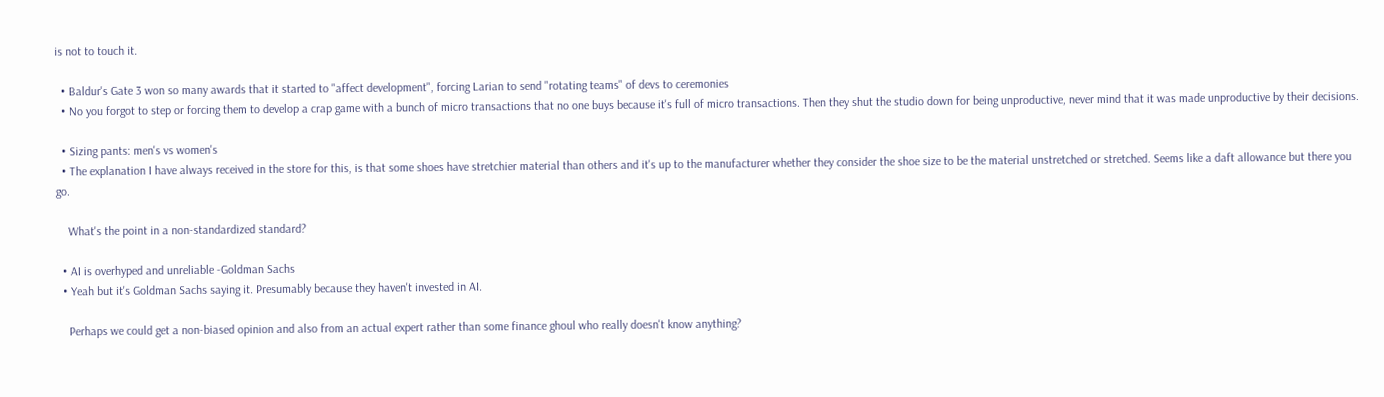is not to touch it.

  • Baldur's Gate 3 won so many awards that it started to "affect development", forcing Larian to send "rotating teams" of devs to ceremonies
  • No you forgot to step or forcing them to develop a crap game with a bunch of micro transactions that no one buys because it's full of micro transactions. Then they shut the studio down for being unproductive, never mind that it was made unproductive by their decisions.

  • Sizing pants: men's vs women's
  • The explanation I have always received in the store for this, is that some shoes have stretchier material than others and it's up to the manufacturer whether they consider the shoe size to be the material unstretched or stretched. Seems like a daft allowance but there you go.

    What's the point in a non-standardized standard?

  • AI is overhyped and unreliable -Goldman Sachs
  • Yeah but it's Goldman Sachs saying it. Presumably because they haven't invested in AI.

    Perhaps we could get a non-biased opinion and also from an actual expert rather than some finance ghoul who really doesn't know anything?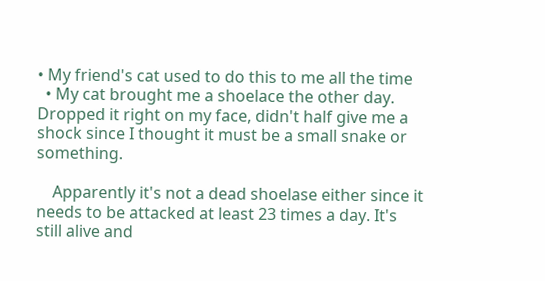• My friend's cat used to do this to me all the time
  • My cat brought me a shoelace the other day. Dropped it right on my face, didn't half give me a shock since I thought it must be a small snake or something.

    Apparently it's not a dead shoelase either since it needs to be attacked at least 23 times a day. It's still alive and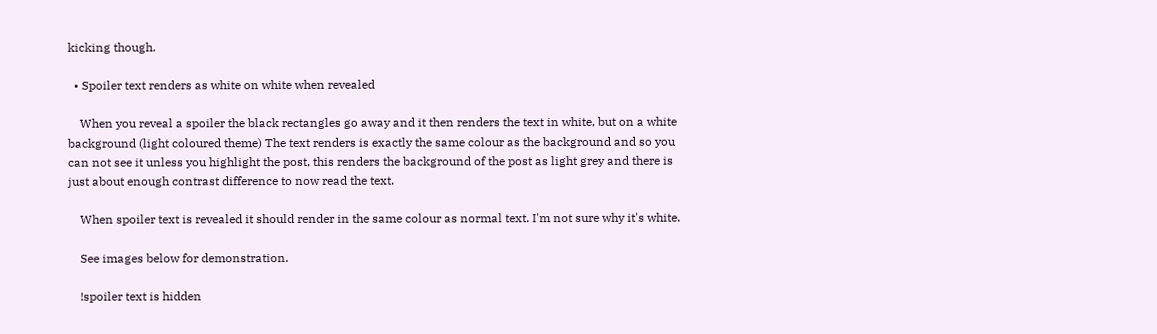kicking though.

  • Spoiler text renders as white on white when revealed

    When you reveal a spoiler the black rectangles go away and it then renders the text in white, but on a white background (light coloured theme) The text renders is exactly the same colour as the background and so you can not see it unless you highlight the post, this renders the background of the post as light grey and there is just about enough contrast difference to now read the text.

    When spoiler text is revealed it should render in the same colour as normal text. I'm not sure why it's white.

    See images below for demonstration.

    !spoiler text is hidden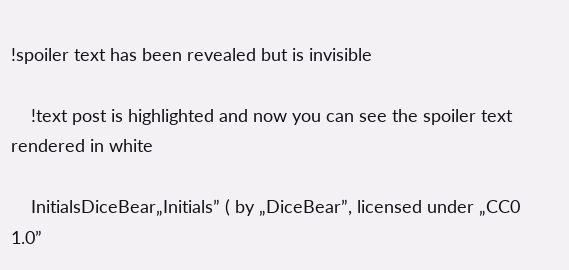!spoiler text has been revealed but is invisible

    !text post is highlighted and now you can see the spoiler text rendered in white

    InitialsDiceBear„Initials” ( by „DiceBear”, licensed under „CC0 1.0”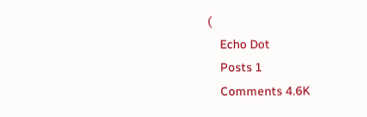(
    Echo Dot
    Posts 1
    Comments 4.6K